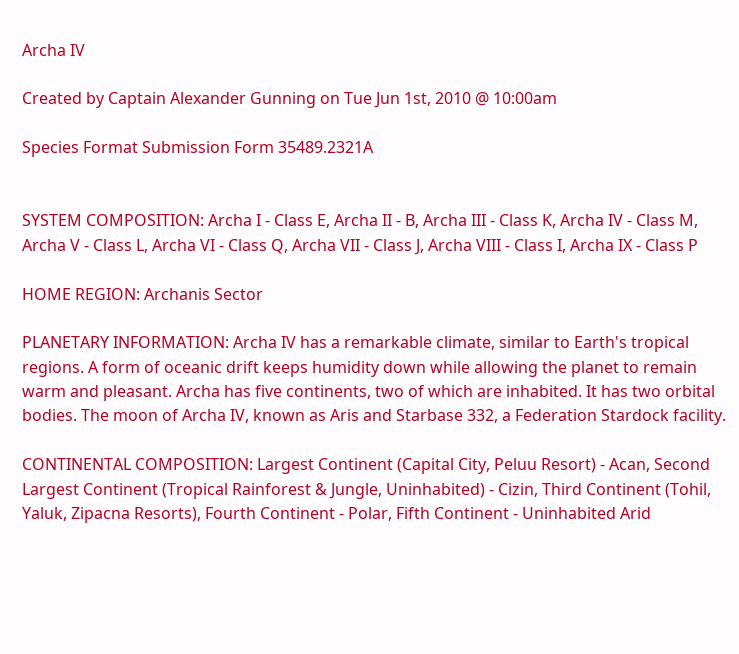Archa IV

Created by Captain Alexander Gunning on Tue Jun 1st, 2010 @ 10:00am

Species Format Submission Form 35489.2321A


SYSTEM COMPOSITION: Archa I - Class E, Archa II - B, Archa III - Class K, Archa IV - Class M, Archa V - Class L, Archa VI - Class Q, Archa VII - Class J, Archa VIII - Class I, Archa IX - Class P

HOME REGION: Archanis Sector

PLANETARY INFORMATION: Archa IV has a remarkable climate, similar to Earth's tropical regions. A form of oceanic drift keeps humidity down while allowing the planet to remain warm and pleasant. Archa has five continents, two of which are inhabited. It has two orbital bodies. The moon of Archa IV, known as Aris and Starbase 332, a Federation Stardock facility.

CONTINENTAL COMPOSITION: Largest Continent (Capital City, Peluu Resort) - Acan, Second Largest Continent (Tropical Rainforest & Jungle, Uninhabited) - Cizin, Third Continent (Tohil, Yaluk, Zipacna Resorts), Fourth Continent - Polar, Fifth Continent - Uninhabited Arid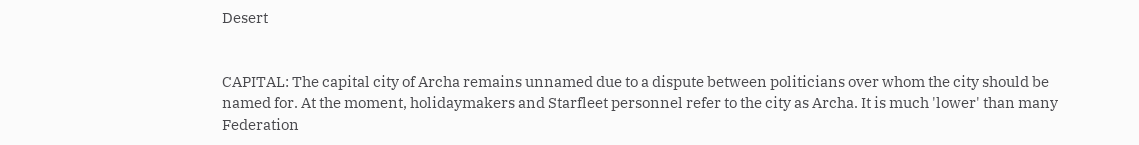Desert


CAPITAL: The capital city of Archa remains unnamed due to a dispute between politicians over whom the city should be named for. At the moment, holidaymakers and Starfleet personnel refer to the city as Archa. It is much 'lower' than many Federation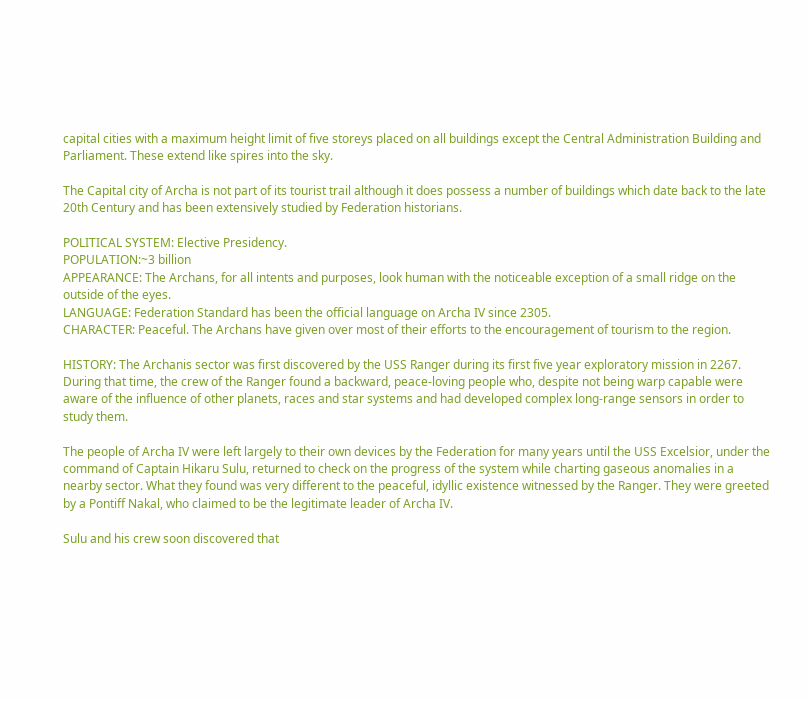capital cities with a maximum height limit of five storeys placed on all buildings except the Central Administration Building and Parliament. These extend like spires into the sky.

The Capital city of Archa is not part of its tourist trail although it does possess a number of buildings which date back to the late 20th Century and has been extensively studied by Federation historians.

POLITICAL SYSTEM: Elective Presidency.
POPULATION:~3 billion
APPEARANCE: The Archans, for all intents and purposes, look human with the noticeable exception of a small ridge on the outside of the eyes.
LANGUAGE: Federation Standard has been the official language on Archa IV since 2305.
CHARACTER: Peaceful. The Archans have given over most of their efforts to the encouragement of tourism to the region.

HISTORY: The Archanis sector was first discovered by the USS Ranger during its first five year exploratory mission in 2267. During that time, the crew of the Ranger found a backward, peace-loving people who, despite not being warp capable were aware of the influence of other planets, races and star systems and had developed complex long-range sensors in order to study them.

The people of Archa IV were left largely to their own devices by the Federation for many years until the USS Excelsior, under the command of Captain Hikaru Sulu, returned to check on the progress of the system while charting gaseous anomalies in a nearby sector. What they found was very different to the peaceful, idyllic existence witnessed by the Ranger. They were greeted by a Pontiff Nakal, who claimed to be the legitimate leader of Archa IV.

Sulu and his crew soon discovered that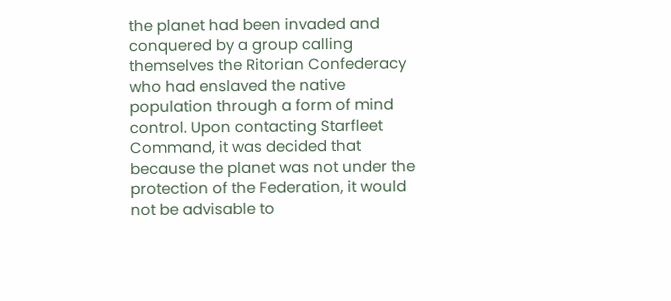the planet had been invaded and conquered by a group calling themselves the Ritorian Confederacy who had enslaved the native population through a form of mind control. Upon contacting Starfleet Command, it was decided that because the planet was not under the protection of the Federation, it would not be advisable to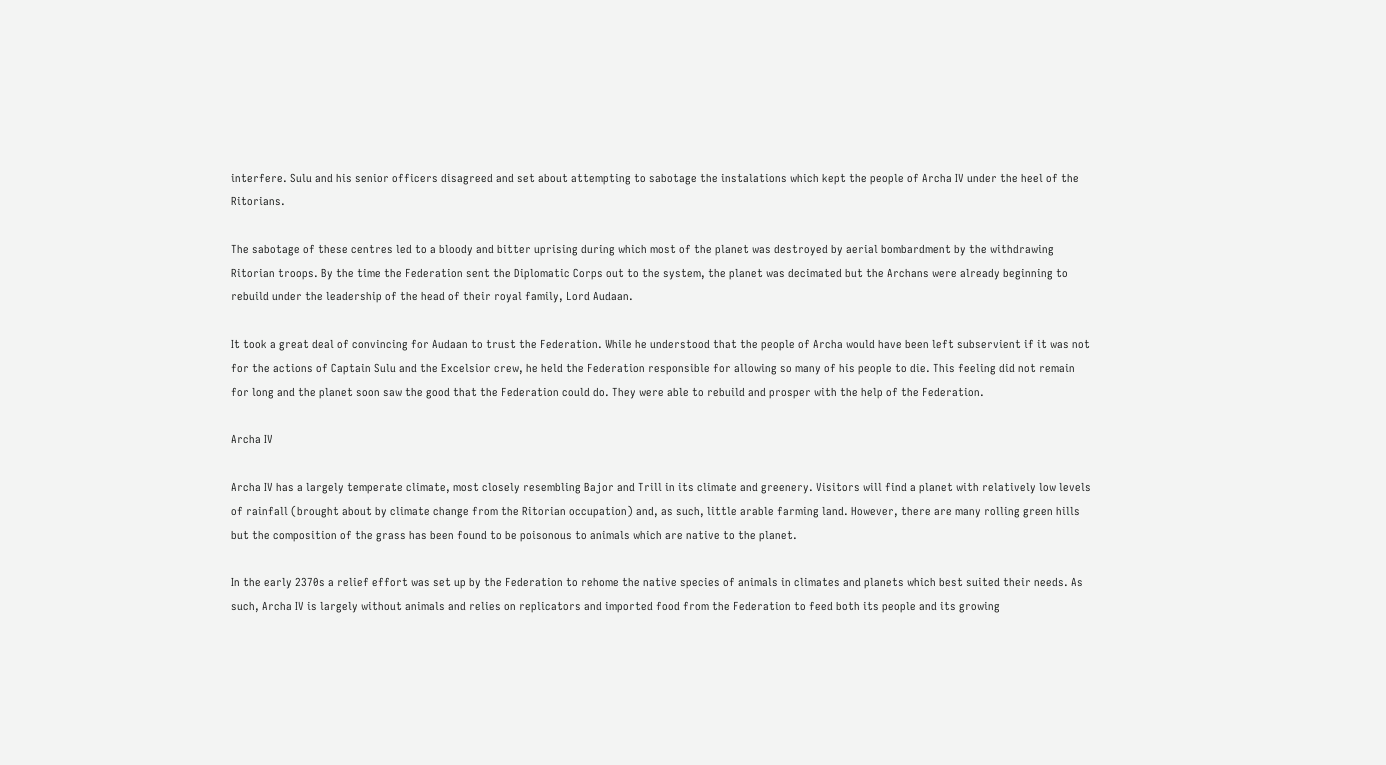interfere. Sulu and his senior officers disagreed and set about attempting to sabotage the instalations which kept the people of Archa IV under the heel of the Ritorians.

The sabotage of these centres led to a bloody and bitter uprising during which most of the planet was destroyed by aerial bombardment by the withdrawing Ritorian troops. By the time the Federation sent the Diplomatic Corps out to the system, the planet was decimated but the Archans were already beginning to rebuild under the leadership of the head of their royal family, Lord Audaan.

It took a great deal of convincing for Audaan to trust the Federation. While he understood that the people of Archa would have been left subservient if it was not for the actions of Captain Sulu and the Excelsior crew, he held the Federation responsible for allowing so many of his people to die. This feeling did not remain for long and the planet soon saw the good that the Federation could do. They were able to rebuild and prosper with the help of the Federation.

Archa IV

Archa IV has a largely temperate climate, most closely resembling Bajor and Trill in its climate and greenery. Visitors will find a planet with relatively low levels of rainfall (brought about by climate change from the Ritorian occupation) and, as such, little arable farming land. However, there are many rolling green hills but the composition of the grass has been found to be poisonous to animals which are native to the planet.

In the early 2370s a relief effort was set up by the Federation to rehome the native species of animals in climates and planets which best suited their needs. As such, Archa IV is largely without animals and relies on replicators and imported food from the Federation to feed both its people and its growing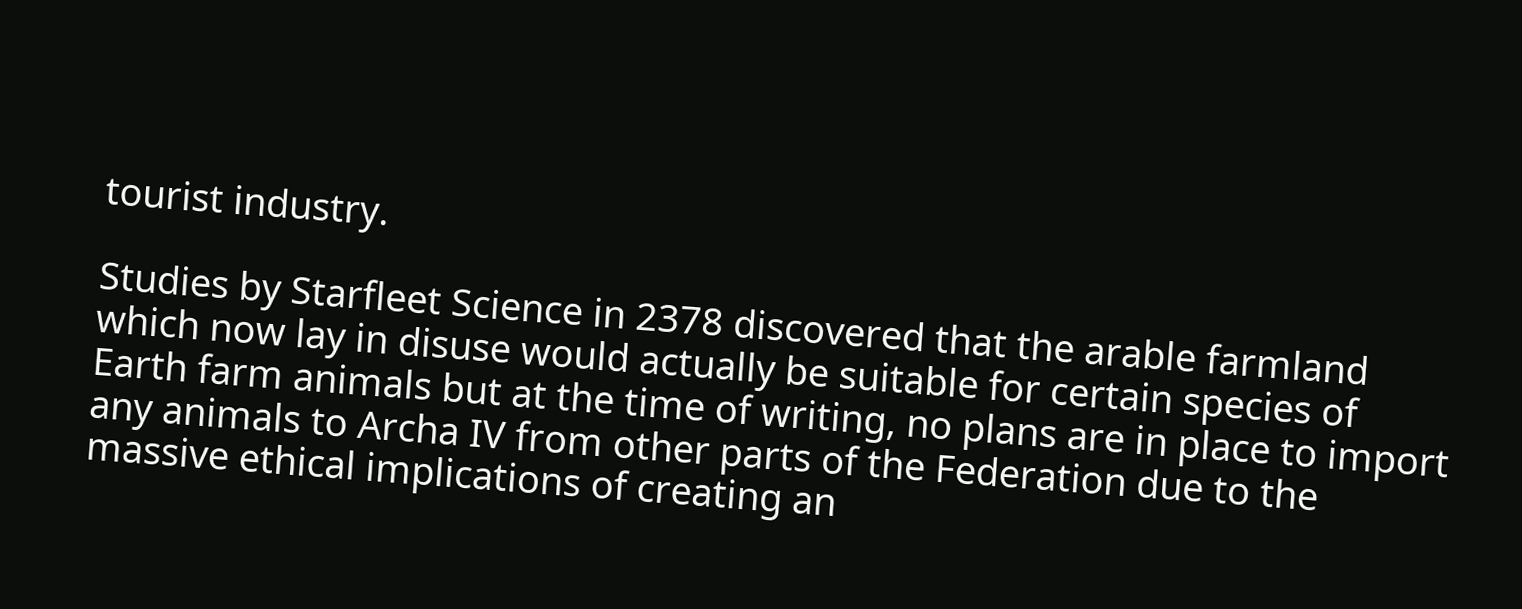tourist industry.

Studies by Starfleet Science in 2378 discovered that the arable farmland which now lay in disuse would actually be suitable for certain species of Earth farm animals but at the time of writing, no plans are in place to import any animals to Archa IV from other parts of the Federation due to the massive ethical implications of creating an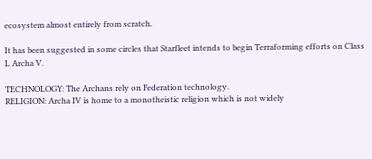ecosystem almost entirely from scratch.

It has been suggested in some circles that Starfleet intends to begin Terraforming efforts on Class L Archa V.

TECHNOLOGY: The Archans rely on Federation technology.
RELIGION: Archa IV is home to a monotheistic religion which is not widely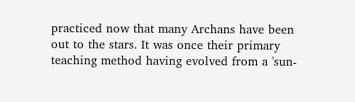practiced now that many Archans have been out to the stars. It was once their primary teaching method having evolved from a 'sun-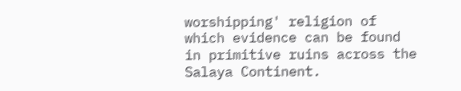worshipping' religion of which evidence can be found in primitive ruins across the Salaya Continent.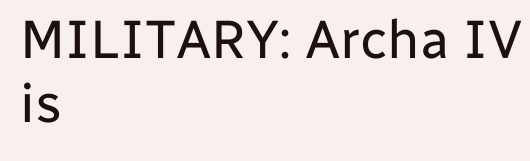MILITARY: Archa IV is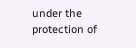under the protection of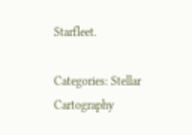Starfleet.

Categories: Stellar Cartography